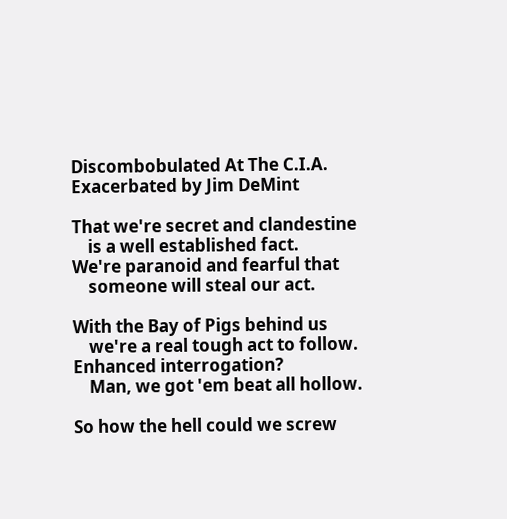Discombobulated At The C.I.A.
Exacerbated by Jim DeMint

That we're secret and clandestine
    is a well established fact.
We're paranoid and fearful that
    someone will steal our act.

With the Bay of Pigs behind us
    we're a real tough act to follow.
Enhanced interrogation?
    Man, we got 'em beat all hollow.

So how the hell could we screw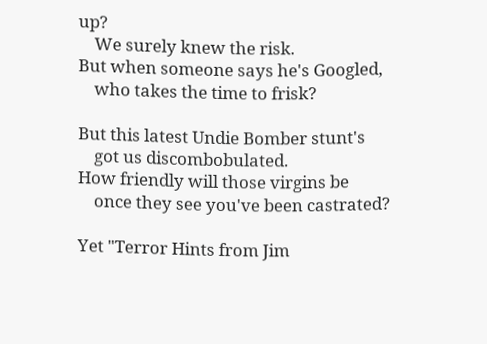up?
    We surely knew the risk.
But when someone says he's Googled,
    who takes the time to frisk?

But this latest Undie Bomber stunt's
    got us discombobulated.
How friendly will those virgins be
    once they see you've been castrated?

Yet "Terror Hints from Jim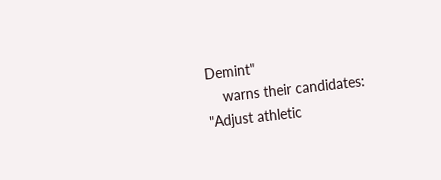Demint"
    warns their candidates:
"Adjust athletic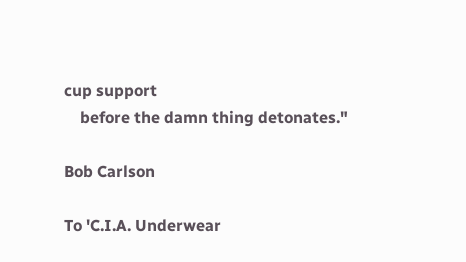cup support
    before the damn thing detonates."

Bob Carlson

To 'C.I.A. Underwear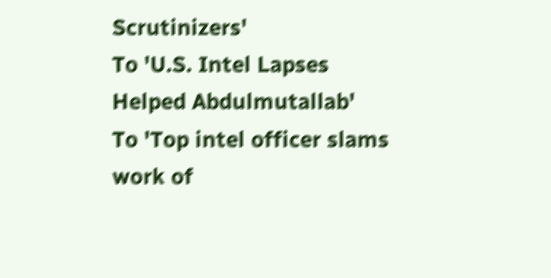Scrutinizers'
To 'U.S. Intel Lapses Helped Abdulmutallab'
To 'Top intel officer slams work of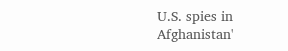U.S. spies in Afghanistan'